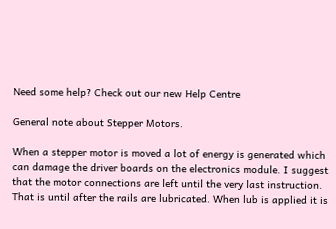Need some help? Check out our new Help Centre

General note about Stepper Motors.

When a stepper motor is moved a lot of energy is generated which can damage the driver boards on the electronics module. I suggest that the motor connections are left until the very last instruction. That is until after the rails are lubricated. When lub is applied it is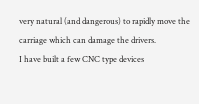very natural (and dangerous) to rapidly move the carriage which can damage the drivers.
I have built a few CNC type devices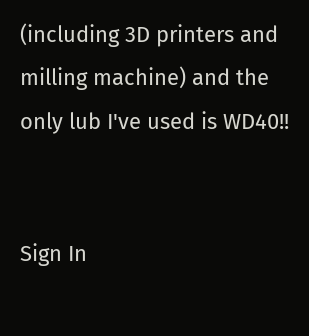(including 3D printers and milling machine) and the only lub I've used is WD40!!


Sign In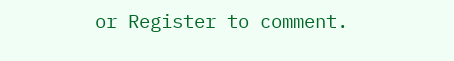or Register to comment.